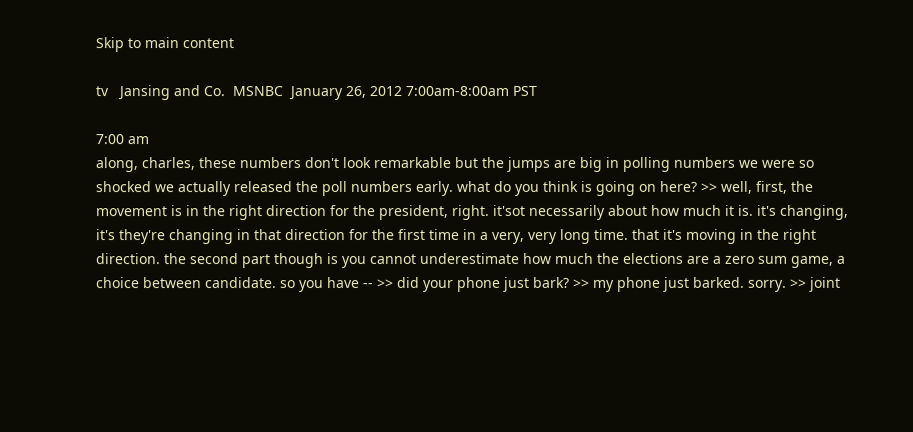Skip to main content

tv   Jansing and Co.  MSNBC  January 26, 2012 7:00am-8:00am PST

7:00 am
along, charles, these numbers don't look remarkable but the jumps are big in polling numbers we were so shocked we actually released the poll numbers early. what do you think is going on here? >> well, first, the movement is in the right direction for the president, right. it'sot necessarily about how much it is. it's changing, it's they're changing in that direction for the first time in a very, very long time. that it's moving in the right direction. the second part though is you cannot underestimate how much the elections are a zero sum game, a choice between candidate. so you have -- >> did your phone just bark? >> my phone just barked. sorry. >> joint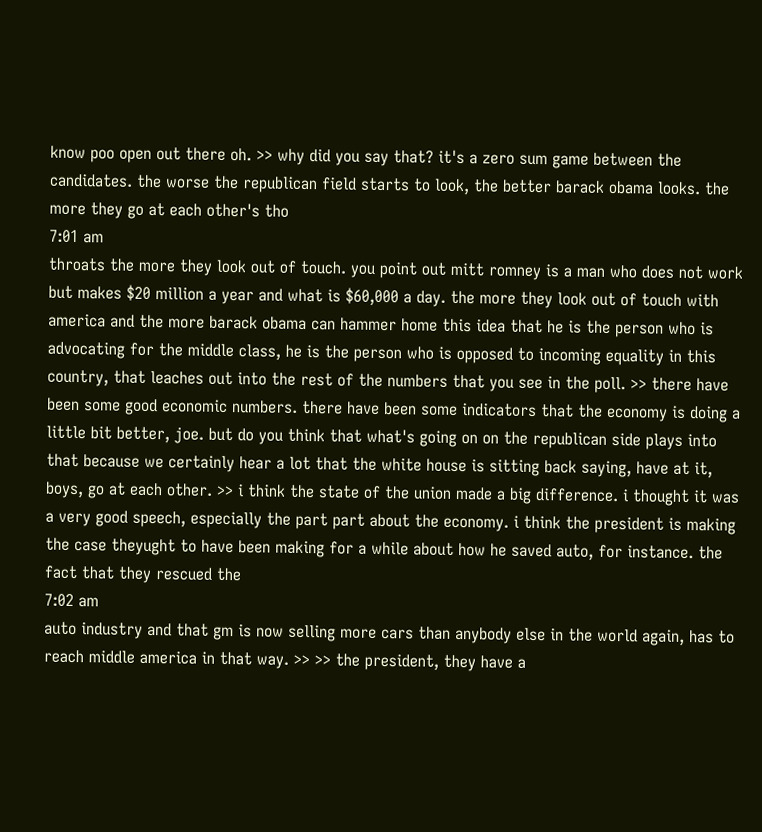know poo open out there oh. >> why did you say that? it's a zero sum game between the candidates. the worse the republican field starts to look, the better barack obama looks. the more they go at each other's tho
7:01 am
throats the more they look out of touch. you point out mitt romney is a man who does not work but makes $20 million a year and what is $60,000 a day. the more they look out of touch with america and the more barack obama can hammer home this idea that he is the person who is advocating for the middle class, he is the person who is opposed to incoming equality in this country, that leaches out into the rest of the numbers that you see in the poll. >> there have been some good economic numbers. there have been some indicators that the economy is doing a little bit better, joe. but do you think that what's going on on the republican side plays into that because we certainly hear a lot that the white house is sitting back saying, have at it, boys, go at each other. >> i think the state of the union made a big difference. i thought it was a very good speech, especially the part part about the economy. i think the president is making the case theyught to have been making for a while about how he saved auto, for instance. the fact that they rescued the
7:02 am
auto industry and that gm is now selling more cars than anybody else in the world again, has to reach middle america in that way. >> >> the president, they have a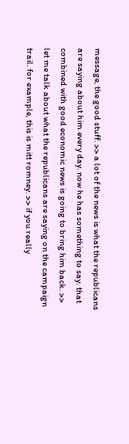message, the good stuff. >> a lot of the news is what the republicans are saying about him every day. now he has something to say. that combined with good economic news is going to bring him back. >> let me talk about what the republicans are saying on the campaign trail. for example, this is mitt romney. >> if you really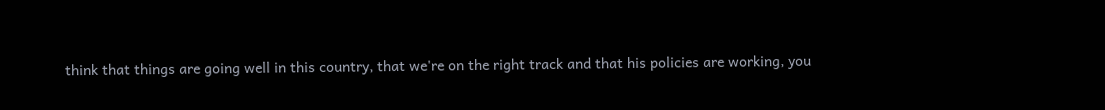think that things are going well in this country, that we're on the right track and that his policies are working, you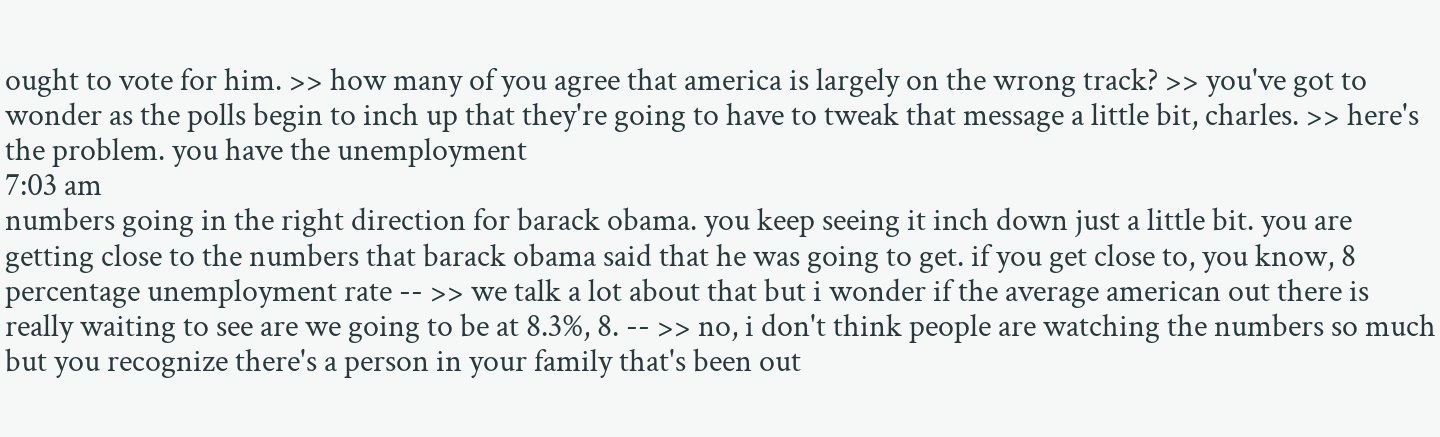ought to vote for him. >> how many of you agree that america is largely on the wrong track? >> you've got to wonder as the polls begin to inch up that they're going to have to tweak that message a little bit, charles. >> here's the problem. you have the unemployment
7:03 am
numbers going in the right direction for barack obama. you keep seeing it inch down just a little bit. you are getting close to the numbers that barack obama said that he was going to get. if you get close to, you know, 8 percentage unemployment rate -- >> we talk a lot about that but i wonder if the average american out there is really waiting to see are we going to be at 8.3%, 8. -- >> no, i don't think people are watching the numbers so much but you recognize there's a person in your family that's been out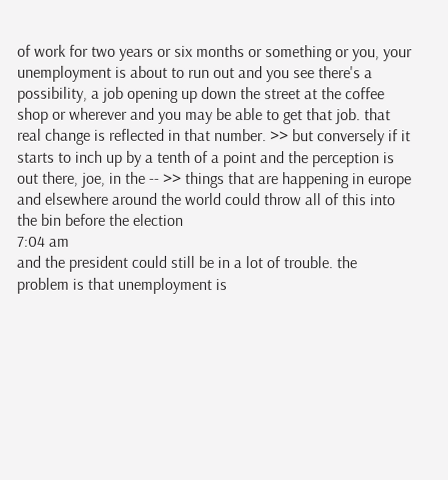of work for two years or six months or something or you, your unemployment is about to run out and you see there's a possibility, a job opening up down the street at the coffee shop or wherever and you may be able to get that job. that real change is reflected in that number. >> but conversely if it starts to inch up by a tenth of a point and the perception is out there, joe, in the -- >> things that are happening in europe and elsewhere around the world could throw all of this into the bin before the election
7:04 am
and the president could still be in a lot of trouble. the problem is that unemployment is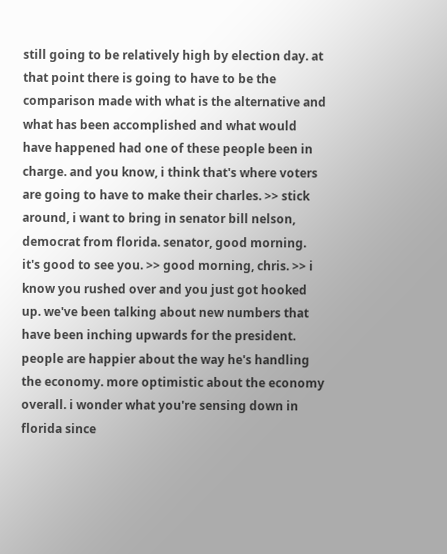still going to be relatively high by election day. at that point there is going to have to be the comparison made with what is the alternative and what has been accomplished and what would have happened had one of these people been in charge. and you know, i think that's where voters are going to have to make their charles. >> stick around, i want to bring in senator bill nelson, democrat from florida. senator, good morning. it's good to see you. >> good morning, chris. >> i know you rushed over and you just got hooked up. we've been talking about new numbers that have been inching upwards for the president. people are happier about the way he's handling the economy. more optimistic about the economy overall. i wonder what you're sensing down in florida since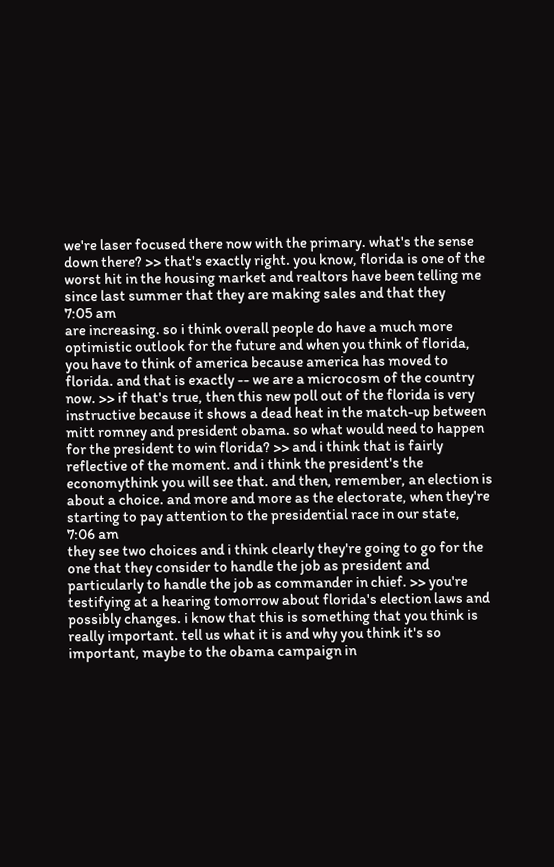we're laser focused there now with the primary. what's the sense down there? >> that's exactly right. you know, florida is one of the worst hit in the housing market and realtors have been telling me since last summer that they are making sales and that they
7:05 am
are increasing. so i think overall people do have a much more optimistic outlook for the future and when you think of florida, you have to think of america because america has moved to florida. and that is exactly -- we are a microcosm of the country now. >> if that's true, then this new poll out of the florida is very instructive because it shows a dead heat in the match-up between mitt romney and president obama. so what would need to happen for the president to win florida? >> and i think that is fairly reflective of the moment. and i think the president's the economythink you will see that. and then, remember, an election is about a choice. and more and more as the electorate, when they're starting to pay attention to the presidential race in our state,
7:06 am
they see two choices and i think clearly they're going to go for the one that they consider to handle the job as president and particularly to handle the job as commander in chief. >> you're testifying at a hearing tomorrow about florida's election laws and possibly changes. i know that this is something that you think is really important. tell us what it is and why you think it's so important, maybe to the obama campaign in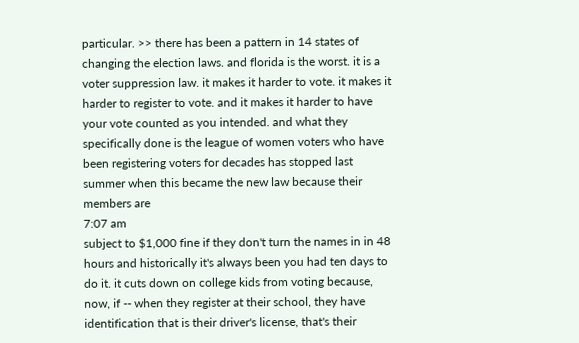particular. >> there has been a pattern in 14 states of changing the election laws. and florida is the worst. it is a voter suppression law. it makes it harder to vote. it makes it harder to register to vote. and it makes it harder to have your vote counted as you intended. and what they specifically done is the league of women voters who have been registering voters for decades has stopped last summer when this became the new law because their members are
7:07 am
subject to $1,000 fine if they don't turn the names in in 48 hours and historically it's always been you had ten days to do it. it cuts down on college kids from voting because, now, if -- when they register at their school, they have identification that is their driver's license, that's their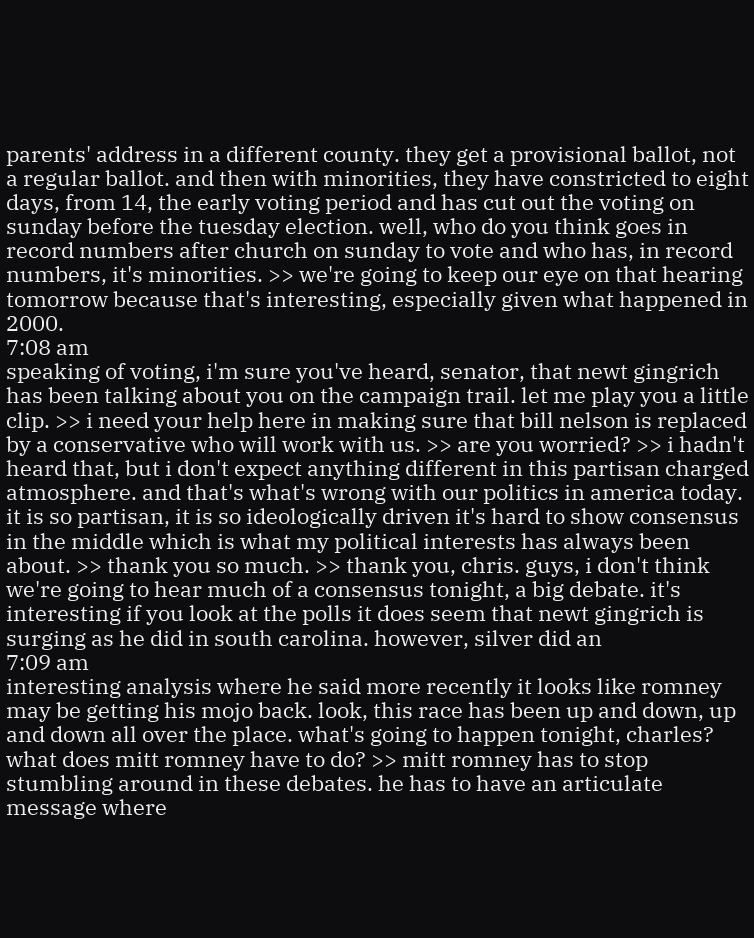parents' address in a different county. they get a provisional ballot, not a regular ballot. and then with minorities, they have constricted to eight days, from 14, the early voting period and has cut out the voting on sunday before the tuesday election. well, who do you think goes in record numbers after church on sunday to vote and who has, in record numbers, it's minorities. >> we're going to keep our eye on that hearing tomorrow because that's interesting, especially given what happened in 2000.
7:08 am
speaking of voting, i'm sure you've heard, senator, that newt gingrich has been talking about you on the campaign trail. let me play you a little clip. >> i need your help here in making sure that bill nelson is replaced by a conservative who will work with us. >> are you worried? >> i hadn't heard that, but i don't expect anything different in this partisan charged atmosphere. and that's what's wrong with our politics in america today. it is so partisan, it is so ideologically driven it's hard to show consensus in the middle which is what my political interests has always been about. >> thank you so much. >> thank you, chris. guys, i don't think we're going to hear much of a consensus tonight, a big debate. it's interesting if you look at the polls it does seem that newt gingrich is surging as he did in south carolina. however, silver did an
7:09 am
interesting analysis where he said more recently it looks like romney may be getting his mojo back. look, this race has been up and down, up and down all over the place. what's going to happen tonight, charles? what does mitt romney have to do? >> mitt romney has to stop stumbling around in these debates. he has to have an articulate message where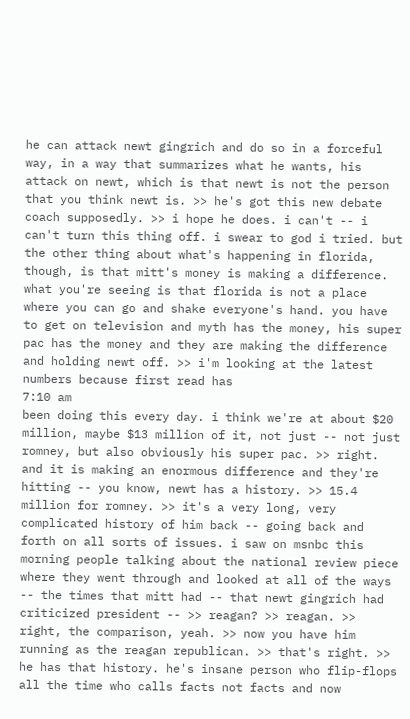he can attack newt gingrich and do so in a forceful way, in a way that summarizes what he wants, his attack on newt, which is that newt is not the person that you think newt is. >> he's got this new debate coach supposedly. >> i hope he does. i can't -- i can't turn this thing off. i swear to god i tried. but the other thing about what's happening in florida, though, is that mitt's money is making a difference. what you're seeing is that florida is not a place where you can go and shake everyone's hand. you have to get on television and myth has the money, his super pac has the money and they are making the difference and holding newt off. >> i'm looking at the latest numbers because first read has
7:10 am
been doing this every day. i think we're at about $20 million, maybe $13 million of it, not just -- not just romney, but also obviously his super pac. >> right. and it is making an enormous difference and they're hitting -- you know, newt has a history. >> 15.4 million for romney. >> it's a very long, very complicated history of him back -- going back and forth on all sorts of issues. i saw on msnbc this morning people talking about the national review piece where they went through and looked at all of the ways -- the times that mitt had -- that newt gingrich had criticized president -- >> reagan? >> reagan. >> right, the comparison, yeah. >> now you have him running as the reagan republican. >> that's right. >> he has that history. he's insane person who flip-flops all the time who calls facts not facts and now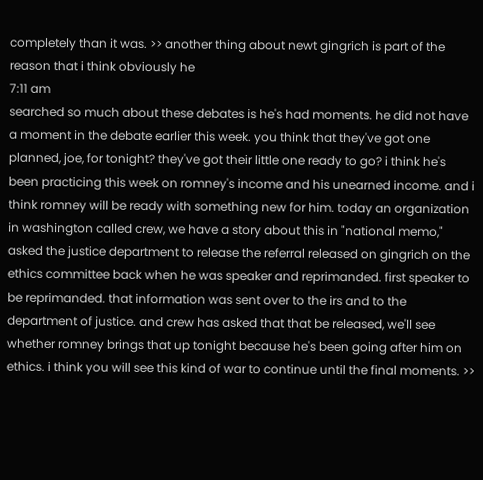completely than it was. >> another thing about newt gingrich is part of the reason that i think obviously he
7:11 am
searched so much about these debates is he's had moments. he did not have a moment in the debate earlier this week. you think that they've got one planned, joe, for tonight? they've got their little one ready to go? i think he's been practicing this week on romney's income and his unearned income. and i think romney will be ready with something new for him. today an organization in washington called crew, we have a story about this in "national memo," asked the justice department to release the referral released on gingrich on the ethics committee back when he was speaker and reprimanded. first speaker to be reprimanded. that information was sent over to the irs and to the department of justice. and crew has asked that that be released, we'll see whether romney brings that up tonight because he's been going after him on ethics. i think you will see this kind of war to continue until the final moments. >>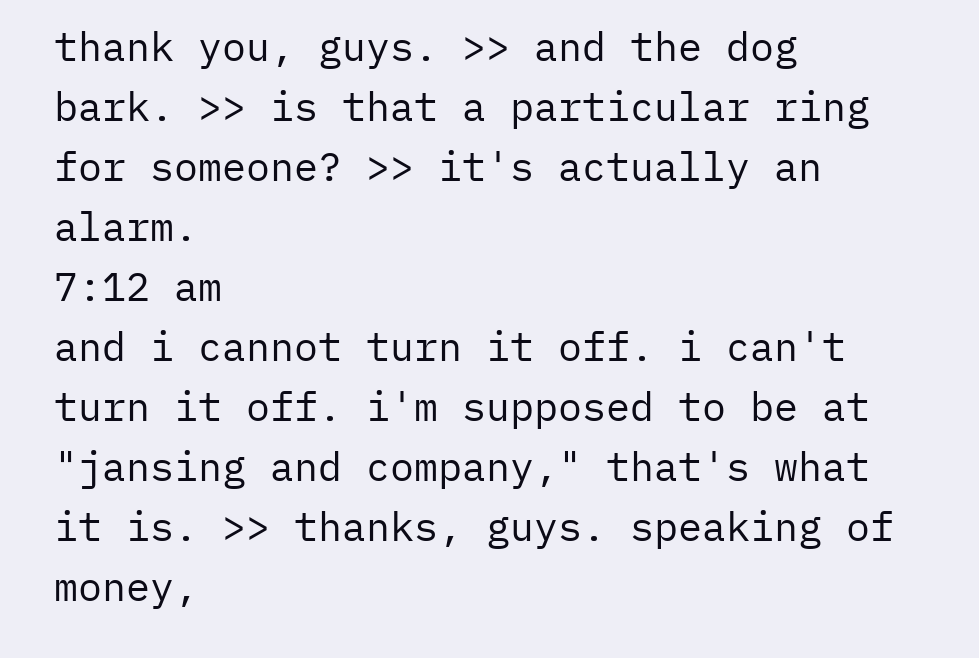thank you, guys. >> and the dog bark. >> is that a particular ring for someone? >> it's actually an alarm.
7:12 am
and i cannot turn it off. i can't turn it off. i'm supposed to be at "jansing and company," that's what it is. >> thanks, guys. speaking of money,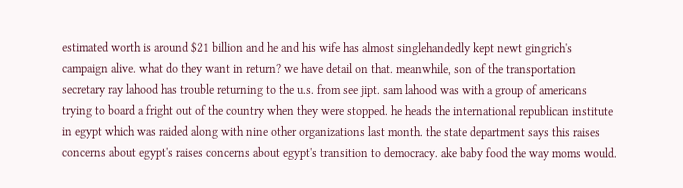estimated worth is around $21 billion and he and his wife has almost singlehandedly kept newt gingrich's campaign alive. what do they want in return? we have detail on that. meanwhile, son of the transportation secretary ray lahood has trouble returning to the u.s. from see jipt. sam lahood was with a group of americans trying to board a fright out of the country when they were stopped. he heads the international republican institute in egypt which was raided along with nine other organizations last month. the state department says this raises concerns about egypt's raises concerns about egypt's transition to democracy. ake baby food the way moms would.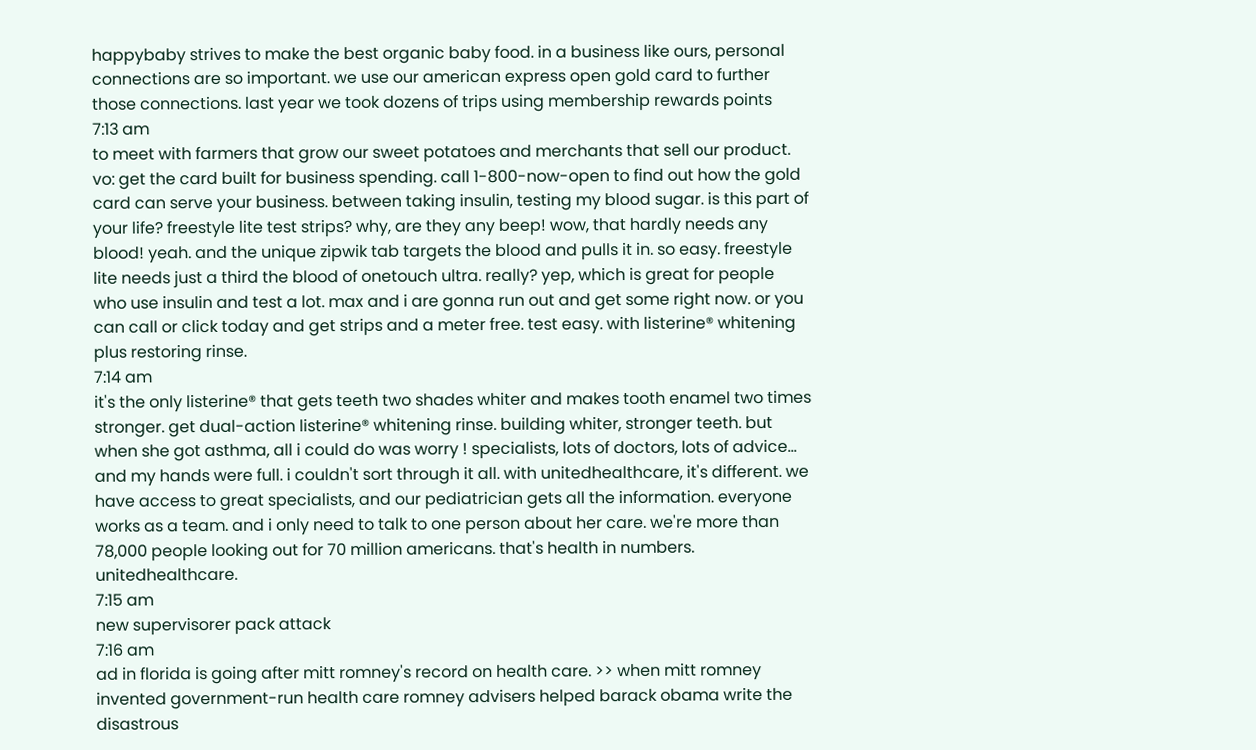happybaby strives to make the best organic baby food. in a business like ours, personal connections are so important. we use our american express open gold card to further those connections. last year we took dozens of trips using membership rewards points
7:13 am
to meet with farmers that grow our sweet potatoes and merchants that sell our product. vo: get the card built for business spending. call 1-800-now-open to find out how the gold card can serve your business. between taking insulin, testing my blood sugar. is this part of your life? freestyle lite test strips? why, are they any beep! wow, that hardly needs any blood! yeah. and the unique zipwik tab targets the blood and pulls it in. so easy. freestyle lite needs just a third the blood of onetouch ultra. really? yep, which is great for people who use insulin and test a lot. max and i are gonna run out and get some right now. or you can call or click today and get strips and a meter free. test easy. with listerine® whitening plus restoring rinse.
7:14 am
it's the only listerine® that gets teeth two shades whiter and makes tooth enamel two times stronger. get dual-action listerine® whitening rinse. building whiter, stronger teeth. but when she got asthma, all i could do was worry ! specialists, lots of doctors, lots of advice... and my hands were full. i couldn't sort through it all. with unitedhealthcare, it's different. we have access to great specialists, and our pediatrician gets all the information. everyone works as a team. and i only need to talk to one person about her care. we're more than 78,000 people looking out for 70 million americans. that's health in numbers. unitedhealthcare.
7:15 am
new supervisorer pack attack
7:16 am
ad in florida is going after mitt romney's record on health care. >> when mitt romney invented government-run health care romney advisers helped barack obama write the disastrous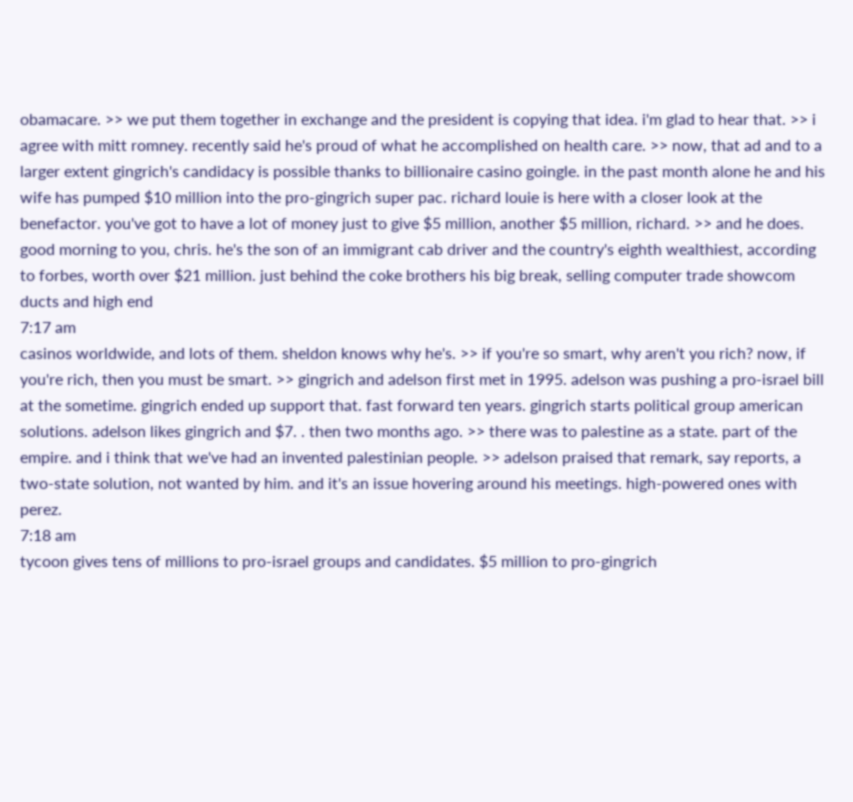obamacare. >> we put them together in exchange and the president is copying that idea. i'm glad to hear that. >> i agree with mitt romney. recently said he's proud of what he accomplished on health care. >> now, that ad and to a larger extent gingrich's candidacy is possible thanks to billionaire casino goingle. in the past month alone he and his wife has pumped $10 million into the pro-gingrich super pac. richard louie is here with a closer look at the benefactor. you've got to have a lot of money just to give $5 million, another $5 million, richard. >> and he does. good morning to you, chris. he's the son of an immigrant cab driver and the country's eighth wealthiest, according to forbes, worth over $21 million. just behind the coke brothers his big break, selling computer trade showcom ducts and high end
7:17 am
casinos worldwide, and lots of them. sheldon knows why he's. >> if you're so smart, why aren't you rich? now, if you're rich, then you must be smart. >> gingrich and adelson first met in 1995. adelson was pushing a pro-israel bill at the sometime. gingrich ended up support that. fast forward ten years. gingrich starts political group american solutions. adelson likes gingrich and $7. . then two months ago. >> there was to palestine as a state. part of the empire. and i think that we've had an invented palestinian people. >> adelson praised that remark, say reports, a two-state solution, not wanted by him. and it's an issue hovering around his meetings. high-powered ones with perez.
7:18 am
tycoon gives tens of millions to pro-israel groups and candidates. $5 million to pro-gingrich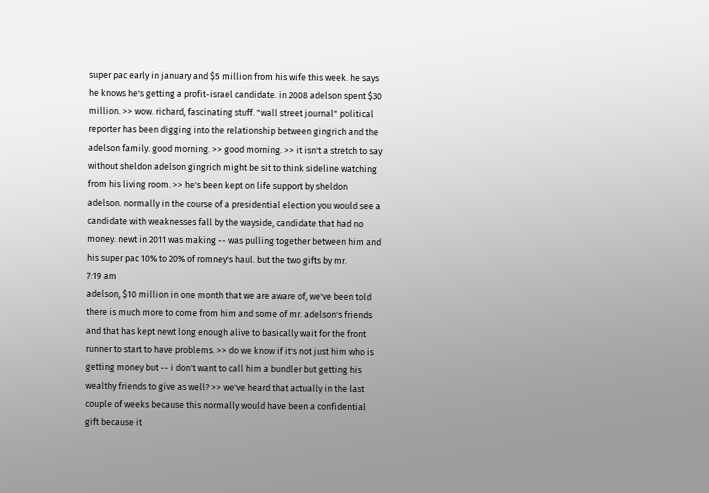super pac early in january and $5 million from his wife this week. he says he knows he's getting a profit-israel candidate. in 2008 adelson spent $30 million. >> wow. richard, fascinating stuff. "wall street journal" political reporter has been digging into the relationship between gingrich and the adelson family. good morning. >> good morning. >> it isn't a stretch to say without sheldon adelson gingrich might be sit to think sideline watching from his living room. >> he's been kept on life support by sheldon adelson. normally in the course of a presidential election you would see a candidate with weaknesses fall by the wayside, candidate that had no money. newt in 2011 was making -- was pulling together between him and his super pac 10% to 20% of romney's haul. but the two gifts by mr.
7:19 am
adelson, $10 million in one month that we are aware of, we've been told there is much more to come from him and some of mr. adelson's friends and that has kept newt long enough alive to basically wait for the front runner to start to have problems. >> do we know if it's not just him who is getting money but -- i don't want to call him a bundler but getting his wealthy friends to give as well? >> we've heard that actually in the last couple of weeks because this normally would have been a confidential gift because it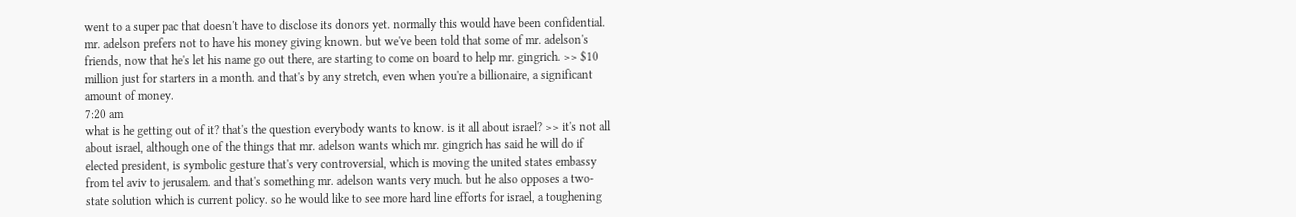went to a super pac that doesn't have to disclose its donors yet. normally this would have been confidential. mr. adelson prefers not to have his money giving known. but we've been told that some of mr. adelson's friends, now that he's let his name go out there, are starting to come on board to help mr. gingrich. >> $10 million just for starters in a month. and that's by any stretch, even when you're a billionaire, a significant amount of money.
7:20 am
what is he getting out of it? that's the question everybody wants to know. is it all about israel? >> it's not all about israel, although one of the things that mr. adelson wants which mr. gingrich has said he will do if elected president, is symbolic gesture that's very controversial, which is moving the united states embassy from tel aviv to jerusalem. and that's something mr. adelson wants very much. but he also opposes a two-state solution which is current policy. so he would like to see more hard line efforts for israel, a toughening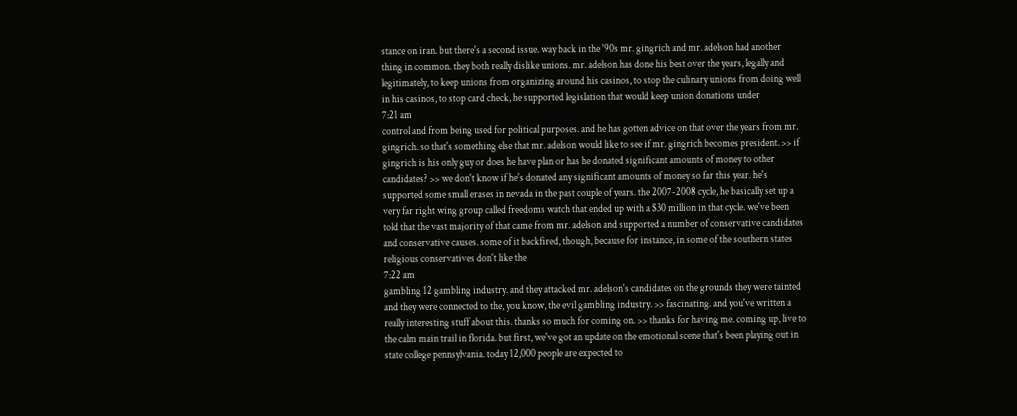stance on iran. but there's a second issue. way back in the '90s mr. gingrich and mr. adelson had another thing in common. they both really dislike unions. mr. adelson has done his best over the years, legally and legitimately, to keep unions from organizing around his casinos, to stop the culinary unions from doing well in his casinos, to stop card check, he supported legislation that would keep union donations under
7:21 am
control and from being used for political purposes. and he has gotten advice on that over the years from mr. gingrich. so that's something else that mr. adelson would like to see if mr. gingrich becomes president. >> if gingrich is his only guy or does he have plan or has he donated significant amounts of money to other candidates? >> we don't know if he's donated any significant amounts of money so far this year. he's supported some small erases in nevada in the past couple of years. the 2007-2008 cycle, he basically set up a very far right wing group called freedoms watch that ended up with a $30 million in that cycle. we've been told that the vast majority of that came from mr. adelson and supported a number of conservative candidates and conservative causes. some of it backfired, though, because for instance, in some of the southern states religious conservatives don't like the
7:22 am
gambling 12 gambling industry. and they attacked mr. adelson's candidates on the grounds they were tainted and they were connected to the, you know, the evil gambling industry. >> fascinating. and you've written a really interesting stuff about this. thanks so much for coming on. >> thanks for having me. coming up, live to the calm main trail in florida. but first, we've got an update on the emotional scene that's been playing out in state college pennsylvania. today 12,000 people are expected to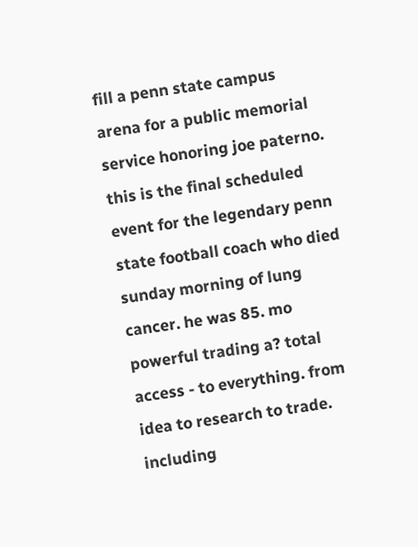fill a penn state campus arena for a public memorial service honoring joe paterno. this is the final scheduled event for the legendary penn state football coach who died sunday morning of lung cancer. he was 85. mo powerful trading a? total access - to everything. from idea to research to trade. including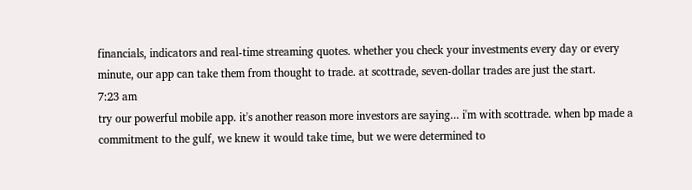financials, indicators and real-time streaming quotes. whether you check your investments every day or every minute, our app can take them from thought to trade. at scottrade, seven-dollar trades are just the start.
7:23 am
try our powerful mobile app. it's another reason more investors are saying... i'm with scottrade. when bp made a commitment to the gulf, we knew it would take time, but we were determined to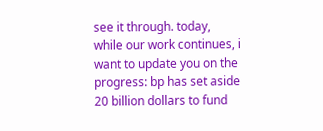see it through. today, while our work continues, i want to update you on the progress: bp has set aside 20 billion dollars to fund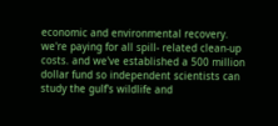economic and environmental recovery. we're paying for all spill- related clean-up costs. and we've established a 500 million dollar fund so independent scientists can study the gulf's wildlife and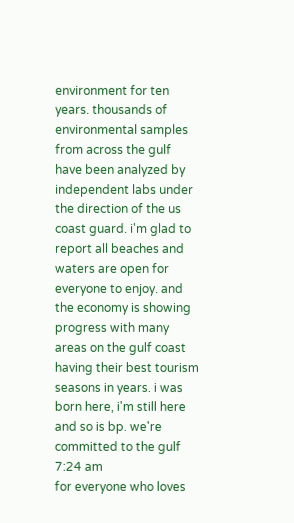environment for ten years. thousands of environmental samples from across the gulf have been analyzed by independent labs under the direction of the us coast guard. i'm glad to report all beaches and waters are open for everyone to enjoy. and the economy is showing progress with many areas on the gulf coast having their best tourism seasons in years. i was born here, i'm still here and so is bp. we're committed to the gulf
7:24 am
for everyone who loves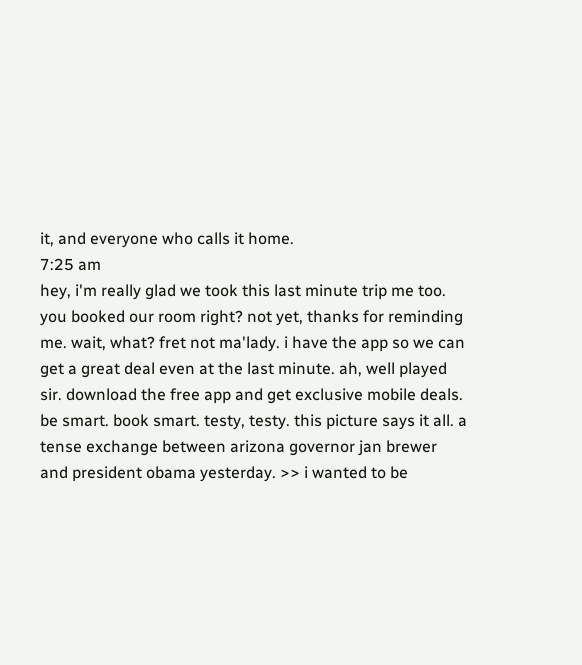it, and everyone who calls it home.
7:25 am
hey, i'm really glad we took this last minute trip me too. you booked our room right? not yet, thanks for reminding me. wait, what? fret not ma'lady. i have the app so we can get a great deal even at the last minute. ah, well played sir. download the free app and get exclusive mobile deals. be smart. book smart. testy, testy. this picture says it all. a tense exchange between arizona governor jan brewer and president obama yesterday. >> i wanted to be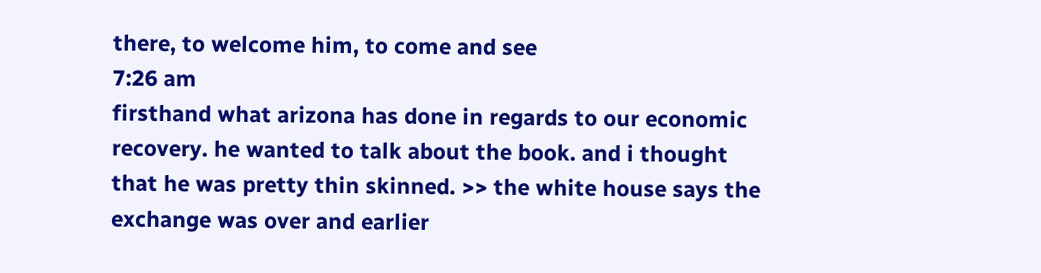there, to welcome him, to come and see
7:26 am
firsthand what arizona has done in regards to our economic recovery. he wanted to talk about the book. and i thought that he was pretty thin skinned. >> the white house says the exchange was over and earlier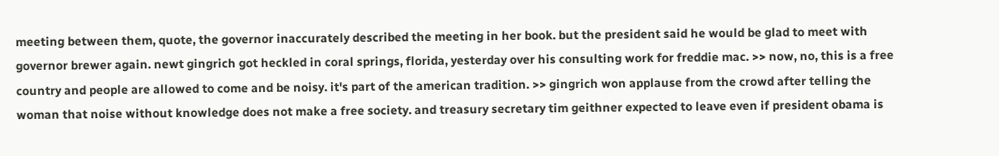meeting between them, quote, the governor inaccurately described the meeting in her book. but the president said he would be glad to meet with governor brewer again. newt gingrich got heckled in coral springs, florida, yesterday over his consulting work for freddie mac. >> now, no, this is a free country and people are allowed to come and be noisy. it's part of the american tradition. >> gingrich won applause from the crowd after telling the woman that noise without knowledge does not make a free society. and treasury secretary tim geithner expected to leave even if president obama is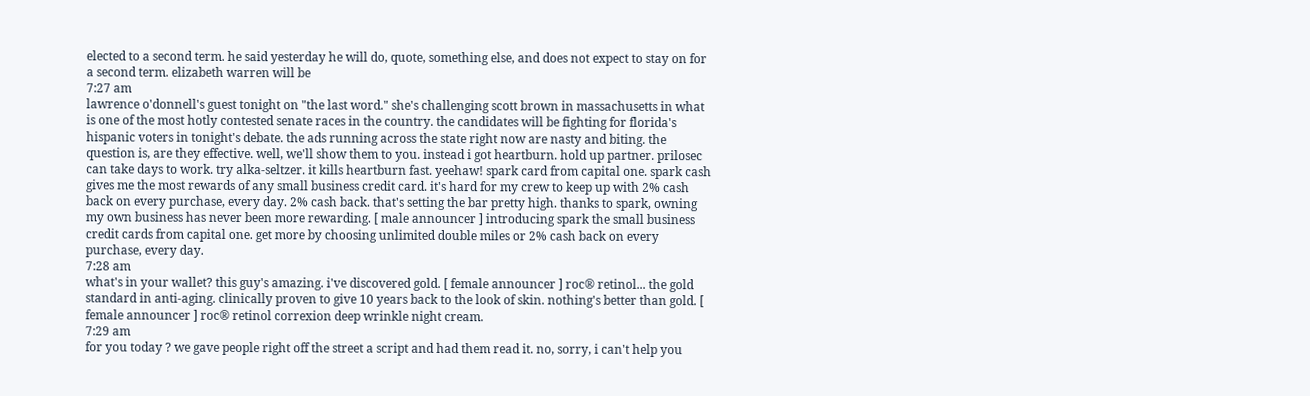elected to a second term. he said yesterday he will do, quote, something else, and does not expect to stay on for a second term. elizabeth warren will be
7:27 am
lawrence o'donnell's guest tonight on "the last word." she's challenging scott brown in massachusetts in what is one of the most hotly contested senate races in the country. the candidates will be fighting for florida's hispanic voters in tonight's debate. the ads running across the state right now are nasty and biting. the question is, are they effective. well, we'll show them to you. instead i got heartburn. hold up partner. prilosec can take days to work. try alka-seltzer. it kills heartburn fast. yeehaw! spark card from capital one. spark cash gives me the most rewards of any small business credit card. it's hard for my crew to keep up with 2% cash back on every purchase, every day. 2% cash back. that's setting the bar pretty high. thanks to spark, owning my own business has never been more rewarding. [ male announcer ] introducing spark the small business credit cards from capital one. get more by choosing unlimited double miles or 2% cash back on every purchase, every day.
7:28 am
what's in your wallet? this guy's amazing. i've discovered gold. [ female announcer ] roc® retinol... the gold standard in anti-aging. clinically proven to give 10 years back to the look of skin. nothing's better than gold. [ female announcer ] roc® retinol correxion deep wrinkle night cream.
7:29 am
for you today ? we gave people right off the street a script and had them read it. no, sorry, i can't help you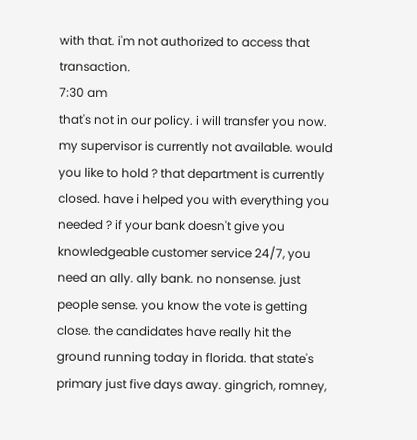with that. i'm not authorized to access that transaction.
7:30 am
that's not in our policy. i will transfer you now. my supervisor is currently not available. would you like to hold ? that department is currently closed. have i helped you with everything you needed ? if your bank doesn't give you knowledgeable customer service 24/7, you need an ally. ally bank. no nonsense. just people sense. you know the vote is getting close. the candidates have really hit the ground running today in florida. that state's primary just five days away. gingrich, romney,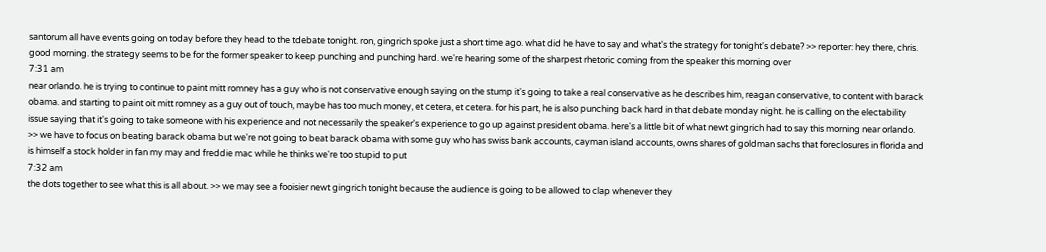santorum all have events going on today before they head to the tdebate tonight. ron, gingrich spoke just a short time ago. what did he have to say and what's the strategy for tonight's debate? >> reporter: hey there, chris. good morning. the strategy seems to be for the former speaker to keep punching and punching hard. we're hearing some of the sharpest rhetoric coming from the speaker this morning over
7:31 am
near orlando. he is trying to continue to paint mitt romney has a guy who is not conservative enough saying on the stump it's going to take a real conservative as he describes him, reagan conservative, to content with barack obama. and starting to paint oit mitt romney as a guy out of touch, maybe has too much money, et cetera, et cetera. for his part, he is also punching back hard in that debate monday night. he is calling on the electability issue saying that it's going to take someone with his experience and not necessarily the speaker's experience to go up against president obama. here's a little bit of what newt gingrich had to say this morning near orlando. >> we have to focus on beating barack obama but we're not going to beat barack obama with some guy who has swiss bank accounts, cayman island accounts, owns shares of goldman sachs that foreclosures in florida and is himself a stock holder in fan my may and freddie mac while he thinks we're too stupid to put
7:32 am
the dots together to see what this is all about. >> we may see a fooisier newt gingrich tonight because the audience is going to be allowed to clap whenever they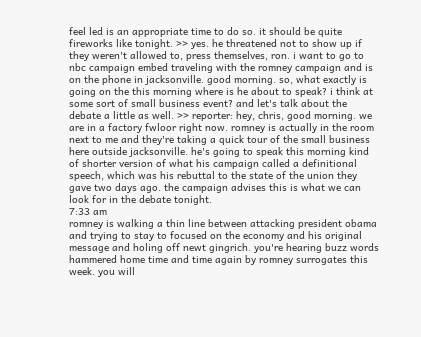feel led is an appropriate time to do so. it should be quite fireworks like tonight. >> yes. he threatened not to show up if they weren't allowed to, press themselves, ron. i want to go to nbc campaign embed traveling with the romney campaign and is on the phone in jacksonville. good morning. so, what exactly is going on the this morning where is he about to speak? i think at some sort of small business event? and let's talk about the debate a little as well. >> reporter: hey, chris, good morning. we are in a factory fwloor right now. romney is actually in the room next to me and they're taking a quick tour of the small business here outside jacksonville. he's going to speak this morning kind of shorter version of what his campaign called a definitional speech, which was his rebuttal to the state of the union they gave two days ago. the campaign advises this is what we can look for in the debate tonight.
7:33 am
romney is walking a thin line between attacking president obama and trying to stay to focused on the economy and his original message and holing off newt gingrich. you're hearing buzz words hammered home time and time again by romney surrogates this week. you will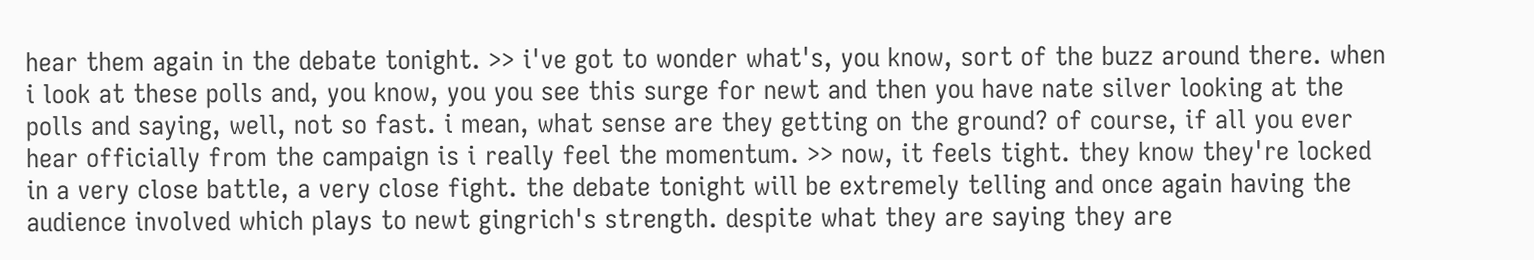hear them again in the debate tonight. >> i've got to wonder what's, you know, sort of the buzz around there. when i look at these polls and, you know, you you see this surge for newt and then you have nate silver looking at the polls and saying, well, not so fast. i mean, what sense are they getting on the ground? of course, if all you ever hear officially from the campaign is i really feel the momentum. >> now, it feels tight. they know they're locked in a very close battle, a very close fight. the debate tonight will be extremely telling and once again having the audience involved which plays to newt gingrich's strength. despite what they are saying they are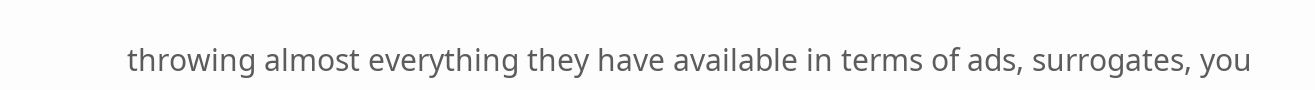throwing almost everything they have available in terms of ads, surrogates, you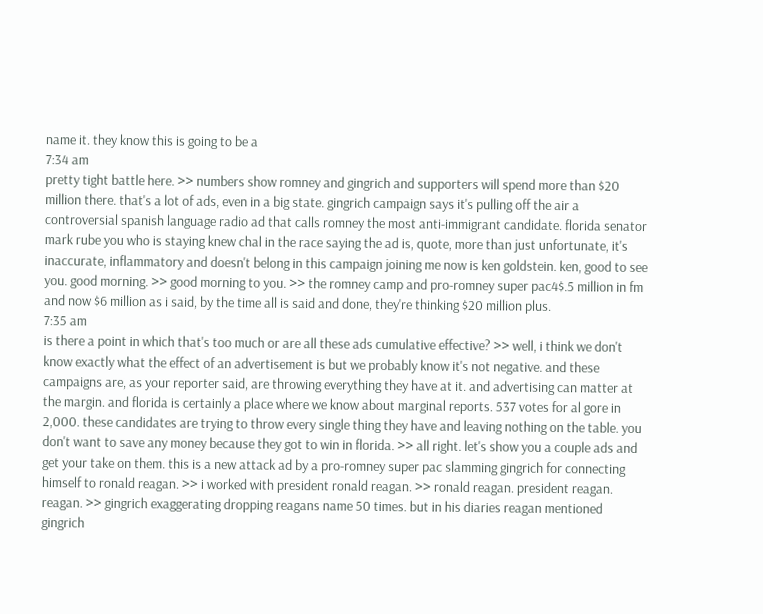name it. they know this is going to be a
7:34 am
pretty tight battle here. >> numbers show romney and gingrich and supporters will spend more than $20 million there. that's a lot of ads, even in a big state. gingrich campaign says it's pulling off the air a controversial spanish language radio ad that calls romney the most anti-immigrant candidate. florida senator mark rube you who is staying knew chal in the race saying the ad is, quote, more than just unfortunate, it's inaccurate, inflammatory and doesn't belong in this campaign joining me now is ken goldstein. ken, good to see you. good morning. >> good morning to you. >> the romney camp and pro-romney super pac4$.5 million in fm and now $6 million as i said, by the time all is said and done, they're thinking $20 million plus.
7:35 am
is there a point in which that's too much or are all these ads cumulative effective? >> well, i think we don't know exactly what the effect of an advertisement is but we probably know it's not negative. and these campaigns are, as your reporter said, are throwing everything they have at it. and advertising can matter at the margin. and florida is certainly a place where we know about marginal reports. 537 votes for al gore in 2,000. these candidates are trying to throw every single thing they have and leaving nothing on the table. you don't want to save any money because they got to win in florida. >> all right. let's show you a couple ads and get your take on them. this is a new attack ad by a pro-romney super pac slamming gingrich for connecting himself to ronald reagan. >> i worked with president ronald reagan. >> ronald reagan. president reagan. reagan. >> gingrich exaggerating dropping reagans name 50 times. but in his diaries reagan mentioned gingrich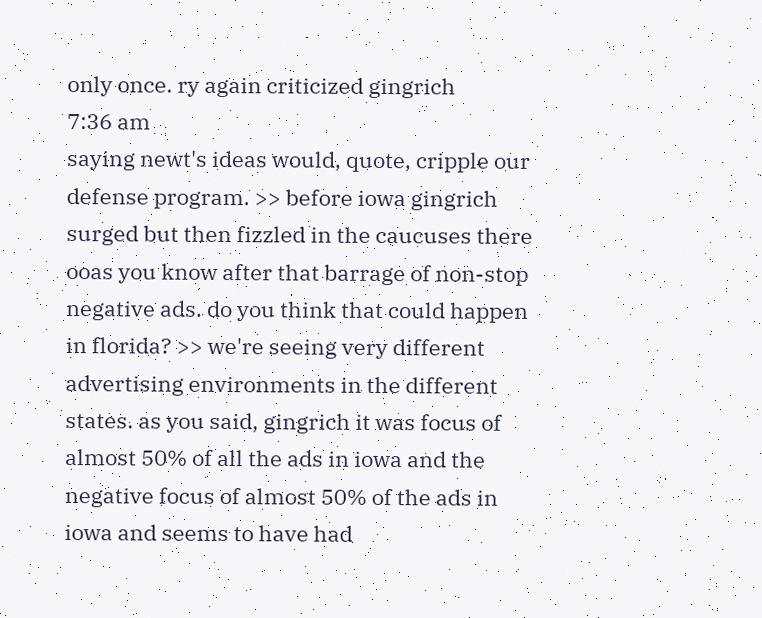only once. ry again criticized gingrich
7:36 am
saying newt's ideas would, quote, cripple our defense program. >> before iowa gingrich surged but then fizzled in the caucuses there ooas you know after that barrage of non-stop negative ads. do you think that could happen in florida? >> we're seeing very different advertising environments in the different states. as you said, gingrich it was focus of almost 50% of all the ads in iowa and the negative focus of almost 50% of the ads in iowa and seems to have had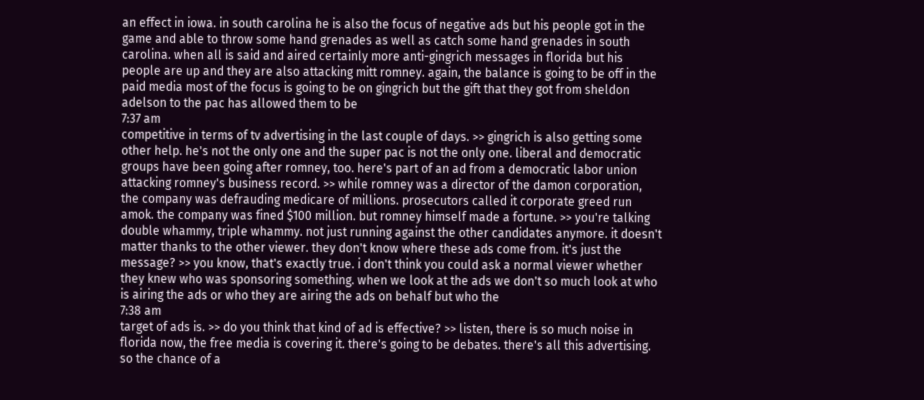an effect in iowa. in south carolina he is also the focus of negative ads but his people got in the game and able to throw some hand grenades as well as catch some hand grenades in south carolina. when all is said and aired certainly more anti-gingrich messages in florida but his people are up and they are also attacking mitt romney. again, the balance is going to be off in the paid media most of the focus is going to be on gingrich but the gift that they got from sheldon adelson to the pac has allowed them to be
7:37 am
competitive in terms of tv advertising in the last couple of days. >> gingrich is also getting some other help. he's not the only one and the super pac is not the only one. liberal and democratic groups have been going after romney, too. here's part of an ad from a democratic labor union attacking romney's business record. >> while romney was a director of the damon corporation, the company was defrauding medicare of millions. prosecutors called it corporate greed run amok. the company was fined $100 million. but romney himself made a fortune. >> you're talking double whammy, triple whammy. not just running against the other candidates anymore. it doesn't matter thanks to the other viewer. they don't know where these ads come from. it's just the message? >> you know, that's exactly true. i don't think you could ask a normal viewer whether they knew who was sponsoring something. when we look at the ads we don't so much look at who is airing the ads or who they are airing the ads on behalf but who the
7:38 am
target of ads is. >> do you think that kind of ad is effective? >> listen, there is so much noise in florida now, the free media is covering it. there's going to be debates. there's all this advertising. so the chance of a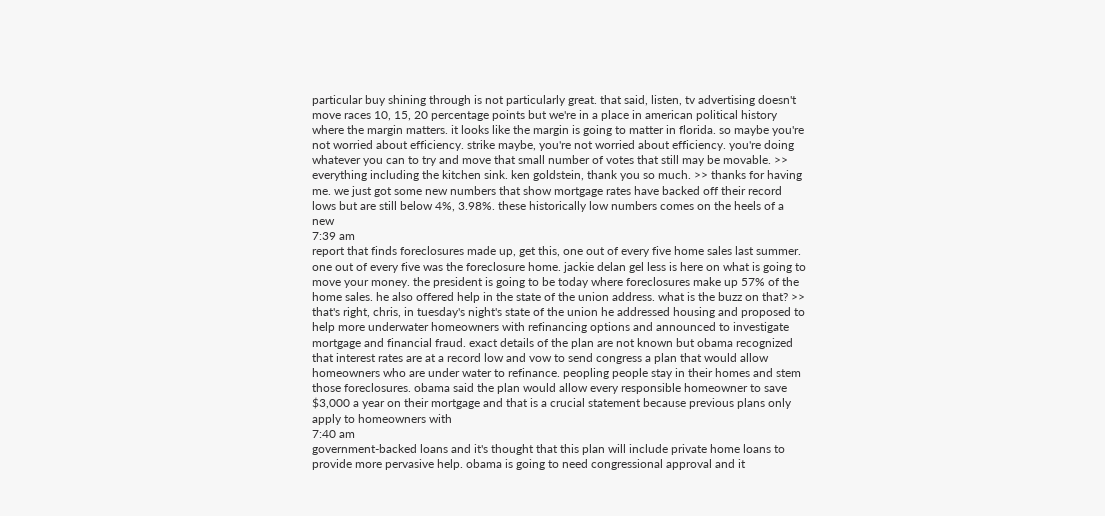particular buy shining through is not particularly great. that said, listen, tv advertising doesn't move races 10, 15, 20 percentage points but we're in a place in american political history where the margin matters. it looks like the margin is going to matter in florida. so maybe you're not worried about efficiency. strike maybe, you're not worried about efficiency. you're doing whatever you can to try and move that small number of votes that still may be movable. >> everything including the kitchen sink. ken goldstein, thank you so much. >> thanks for having me. we just got some new numbers that show mortgage rates have backed off their record lows but are still below 4%, 3.98%. these historically low numbers comes on the heels of a new
7:39 am
report that finds foreclosures made up, get this, one out of every five home sales last summer. one out of every five was the foreclosure home. jackie delan gel less is here on what is going to move your money. the president is going to be today where foreclosures make up 57% of the home sales. he also offered help in the state of the union address. what is the buzz on that? >> that's right, chris, in tuesday's night's state of the union he addressed housing and proposed to help more underwater homeowners with refinancing options and announced to investigate mortgage and financial fraud. exact details of the plan are not known but obama recognized that interest rates are at a record low and vow to send congress a plan that would allow homeowners who are under water to refinance. peopling people stay in their homes and stem those foreclosures. obama said the plan would allow every responsible homeowner to save $3,000 a year on their mortgage and that is a crucial statement because previous plans only apply to homeowners with
7:40 am
government-backed loans and it's thought that this plan will include private home loans to provide more pervasive help. obama is going to need congressional approval and it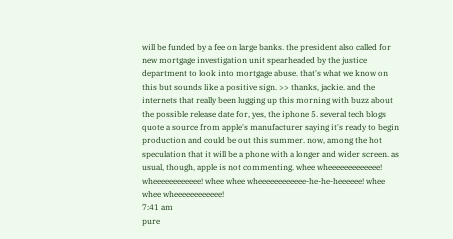will be funded by a fee on large banks. the president also called for new mortgage investigation unit spearheaded by the justice department to look into mortgage abuse. that's what we know on this but sounds like a positive sign. >> thanks, jackie. and the internets that really been lugging up this morning with buzz about the possible release date for, yes, the iphone 5. several tech blogs quote a source from apple's manufacturer saying it's ready to begin production and could be out this summer. now, among the hot speculation that it will be a phone with a longer and wider screen. as usual, though, apple is not commenting. whee wheeeeeeeeeeeee! wheeeeeeeeeeee! whee whee wheeeeeeeeeeee-he-he-heeeeee! whee whee wheeeeeeeeeeee!
7:41 am
pure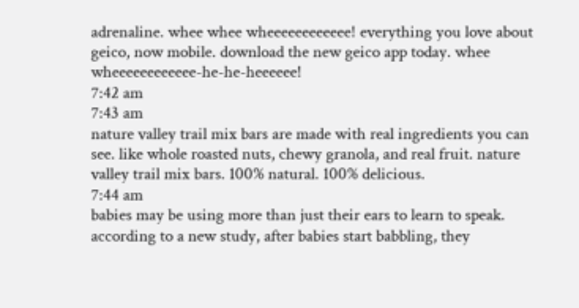adrenaline. whee whee wheeeeeeeeeeee! everything you love about geico, now mobile. download the new geico app today. whee wheeeeeeeeeeee-he-he-heeeeee!
7:42 am
7:43 am
nature valley trail mix bars are made with real ingredients you can see. like whole roasted nuts, chewy granola, and real fruit. nature valley trail mix bars. 100% natural. 100% delicious.
7:44 am
babies may be using more than just their ears to learn to speak. according to a new study, after babies start babbling, they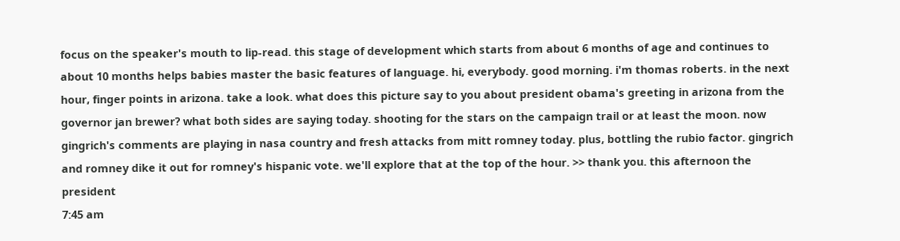focus on the speaker's mouth to lip-read. this stage of development which starts from about 6 months of age and continues to about 10 months helps babies master the basic features of language. hi, everybody. good morning. i'm thomas roberts. in the next hour, finger points in arizona. take a look. what does this picture say to you about president obama's greeting in arizona from the governor jan brewer? what both sides are saying today. shooting for the stars on the campaign trail or at least the moon. now gingrich's comments are playing in nasa country and fresh attacks from mitt romney today. plus, bottling the rubio factor. gingrich and romney dike it out for romney's hispanic vote. we'll explore that at the top of the hour. >> thank you. this afternoon the president
7:45 am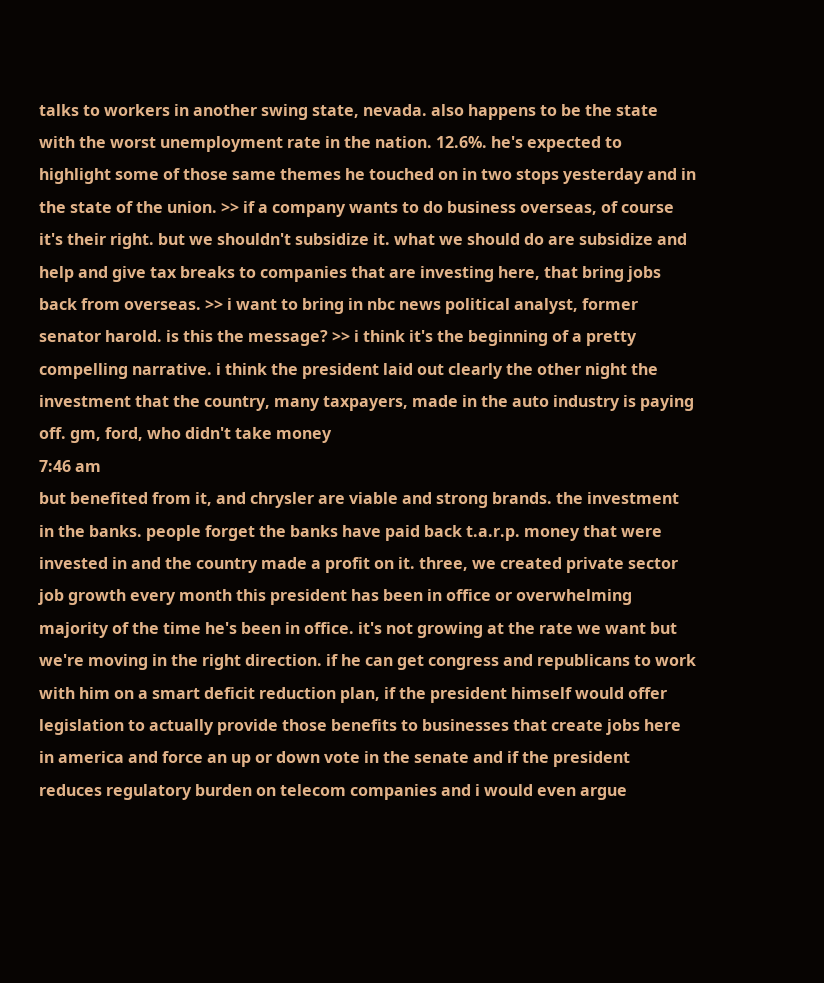talks to workers in another swing state, nevada. also happens to be the state with the worst unemployment rate in the nation. 12.6%. he's expected to highlight some of those same themes he touched on in two stops yesterday and in the state of the union. >> if a company wants to do business overseas, of course it's their right. but we shouldn't subsidize it. what we should do are subsidize and help and give tax breaks to companies that are investing here, that bring jobs back from overseas. >> i want to bring in nbc news political analyst, former senator harold. is this the message? >> i think it's the beginning of a pretty compelling narrative. i think the president laid out clearly the other night the investment that the country, many taxpayers, made in the auto industry is paying off. gm, ford, who didn't take money
7:46 am
but benefited from it, and chrysler are viable and strong brands. the investment in the banks. people forget the banks have paid back t.a.r.p. money that were invested in and the country made a profit on it. three, we created private sector job growth every month this president has been in office or overwhelming majority of the time he's been in office. it's not growing at the rate we want but we're moving in the right direction. if he can get congress and republicans to work with him on a smart deficit reduction plan, if the president himself would offer legislation to actually provide those benefits to businesses that create jobs here in america and force an up or down vote in the senate and if the president reduces regulatory burden on telecom companies and i would even argue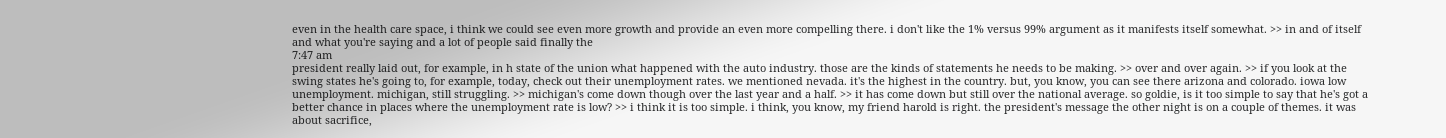even in the health care space, i think we could see even more growth and provide an even more compelling there. i don't like the 1% versus 99% argument as it manifests itself somewhat. >> in and of itself and what you're saying and a lot of people said finally the
7:47 am
president really laid out, for example, in h state of the union what happened with the auto industry. those are the kinds of statements he needs to be making. >> over and over again. >> if you look at the swing states he's going to, for example, today, check out their unemployment rates. we mentioned nevada. it's the highest in the country. but, you know, you can see there arizona and colorado. iowa low unemployment. michigan, still struggling. >> michigan's come down though over the last year and a half. >> it has come down but still over the national average. so goldie, is it too simple to say that he's got a better chance in places where the unemployment rate is low? >> i think it is too simple. i think, you know, my friend harold is right. the president's message the other night is on a couple of themes. it was about sacrifice,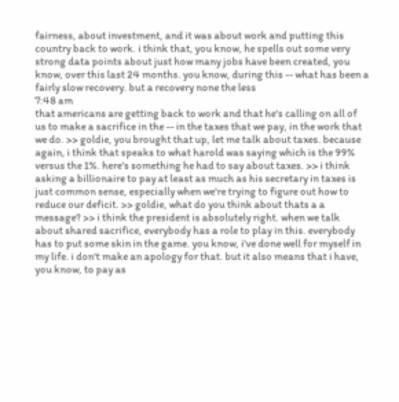fairness, about investment, and it was about work and putting this country back to work. i think that, you know, he spells out some very strong data points about just how many jobs have been created, you know, over this last 24 months. you know, during this -- what has been a fairly slow recovery. but a recovery none the less
7:48 am
that americans are getting back to work and that he's calling on all of us to make a sacrifice in the -- in the taxes that we pay, in the work that we do. >> goldie, you brought that up, let me talk about taxes. because again, i think that speaks to what harold was saying which is the 99% versus the 1%. here's something he had to say about taxes. >> i think asking a billionaire to pay at least as much as his secretary in taxes is just common sense, especially when we're trying to figure out how to reduce our deficit. >> goldie, what do you think about thats a a message? >> i think the president is absolutely right. when we talk about shared sacrifice, everybody has a role to play in this. everybody has to put some skin in the game. you know, i've done well for myself in my life. i don't make an apology for that. but it also means that i have, you know, to pay as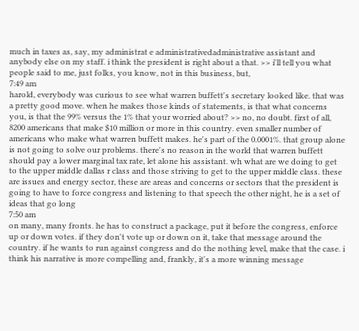much in taxes as, say, my administrat e administrativedadministrative assistant and anybody else on my staff. i think the president is right about a that. >> i'll tell you what people said to me, just folks, you know, not in this business, but,
7:49 am
harold, everybody was curious to see what warren buffett's secretary looked like. that was a pretty good move. when he makes those kinds of statements, is that what concerns you, is that the 99% versus the 1% that your worried about? >> no, no doubt. first of all, 8200 americans that make $10 million or more in this country. even smaller number of americans who make what warren buffett makes. he's part of the 0.0001%. that group alone is not going to solve our problems. there's no reason in the world that warren buffett should pay a lower marginal tax rate, let alone his assistant. wh what are we doing to get to the upper middle dallas r class and those striving to get to the upper middle class. these are issues and energy sector, these are areas and concerns or sectors that the president is going to have to force congress and listening to that speech the other night, he is a set of ideas that go long
7:50 am
on many, many fronts. he has to construct a package, put it before the congress, enforce up or down votes. if they don't vote up or down on it, take that message around the country. if he wants to run against congress and do the nothing level, make that the case. i think his narrative is more compelling and, frankly, it's a more winning message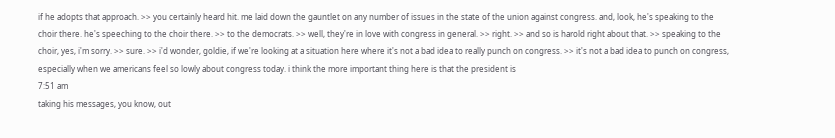if he adopts that approach. >> you certainly heard hit. me laid down the gauntlet on any number of issues in the state of the union against congress. and, look, he's speaking to the choir there. he's speeching to the choir there. >> to the democrats. >> well, they're in love with congress in general. >> right. >> and so is harold right about that. >> speaking to the choir, yes, i'm sorry. >> sure. >> i'd wonder, goldie, if we're looking at a situation here where it's not a bad idea to really punch on congress. >> it's not a bad idea to punch on congress, especially when we americans feel so lowly about congress today. i think the more important thing here is that the president is
7:51 am
taking his messages, you know, out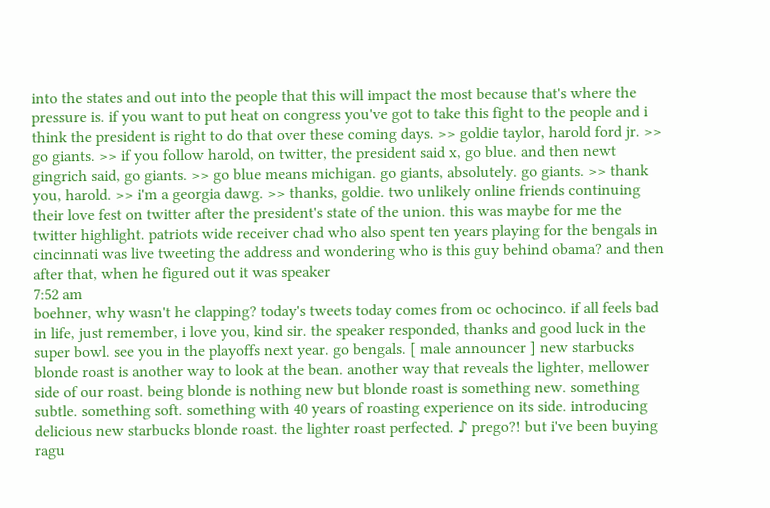into the states and out into the people that this will impact the most because that's where the pressure is. if you want to put heat on congress you've got to take this fight to the people and i think the president is right to do that over these coming days. >> goldie taylor, harold ford jr. >> go giants. >> if you follow harold, on twitter, the president said x, go blue. and then newt gingrich said, go giants. >> go blue means michigan. go giants, absolutely. go giants. >> thank you, harold. >> i'm a georgia dawg. >> thanks, goldie. two unlikely online friends continuing their love fest on twitter after the president's state of the union. this was maybe for me the twitter highlight. patriots wide receiver chad who also spent ten years playing for the bengals in cincinnati was live tweeting the address and wondering who is this guy behind obama? and then after that, when he figured out it was speaker
7:52 am
boehner, why wasn't he clapping? today's tweets today comes from oc ochocinco. if all feels bad in life, just remember, i love you, kind sir. the speaker responded, thanks and good luck in the super bowl. see you in the playoffs next year. go bengals. [ male announcer ] new starbucks blonde roast is another way to look at the bean. another way that reveals the lighter, mellower side of our roast. being blonde is nothing new but blonde roast is something new. something subtle. something soft. something with 40 years of roasting experience on its side. introducing delicious new starbucks blonde roast. the lighter roast perfected. ♪ prego?! but i've been buying ragu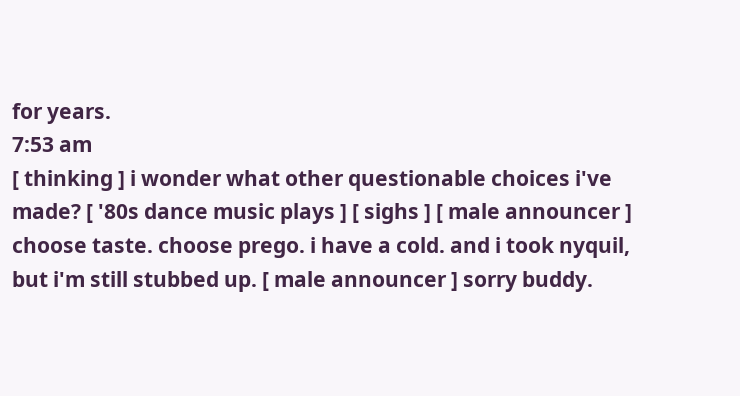for years.
7:53 am
[ thinking ] i wonder what other questionable choices i've made? [ '80s dance music plays ] [ sighs ] [ male announcer ] choose taste. choose prego. i have a cold. and i took nyquil, but i'm still stubbed up. [ male announcer ] sorry buddy.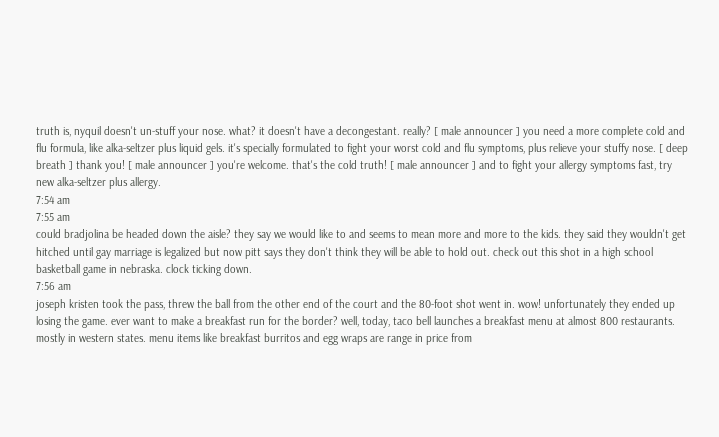truth is, nyquil doesn't un-stuff your nose. what? it doesn't have a decongestant. really? [ male announcer ] you need a more complete cold and flu formula, like alka-seltzer plus liquid gels. it's specially formulated to fight your worst cold and flu symptoms, plus relieve your stuffy nose. [ deep breath ] thank you! [ male announcer ] you're welcome. that's the cold truth! [ male announcer ] and to fight your allergy symptoms fast, try new alka-seltzer plus allergy.
7:54 am
7:55 am
could bradjolina be headed down the aisle? they say we would like to and seems to mean more and more to the kids. they said they wouldn't get hitched until gay marriage is legalized but now pitt says they don't think they will be able to hold out. check out this shot in a high school basketball game in nebraska. clock ticking down.
7:56 am
joseph kristen took the pass, threw the ball from the other end of the court and the 80-foot shot went in. wow! unfortunately they ended up losing the game. ever want to make a breakfast run for the border? well, today, taco bell launches a breakfast menu at almost 800 restaurants. mostly in western states. menu items like breakfast burritos and egg wraps are range in price from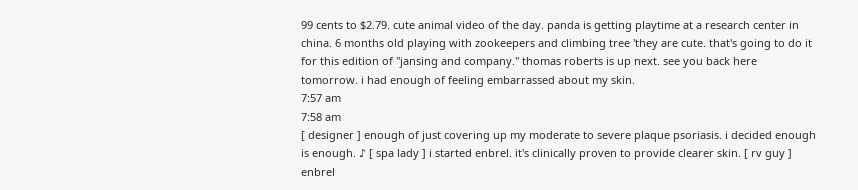99 cents to $2.79. cute animal video of the day. panda is getting playtime at a research center in china. 6 months old playing with zookeepers and climbing tree 'they are cute. that's going to do it for this edition of "jansing and company." thomas roberts is up next. see you back here tomorrow. i had enough of feeling embarrassed about my skin.
7:57 am
7:58 am
[ designer ] enough of just covering up my moderate to severe plaque psoriasis. i decided enough is enough. ♪ [ spa lady ] i started enbrel. it's clinically proven to provide clearer skin. [ rv guy ] enbrel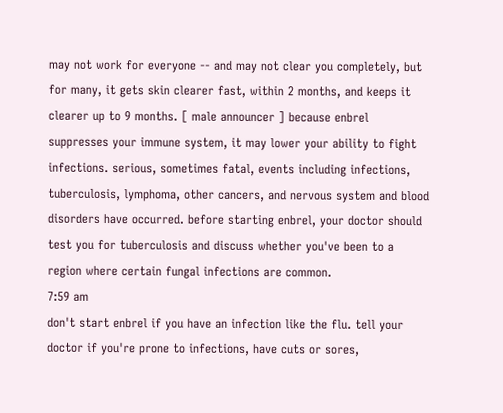may not work for everyone -- and may not clear you completely, but for many, it gets skin clearer fast, within 2 months, and keeps it clearer up to 9 months. [ male announcer ] because enbrel suppresses your immune system, it may lower your ability to fight infections. serious, sometimes fatal, events including infections, tuberculosis, lymphoma, other cancers, and nervous system and blood disorders have occurred. before starting enbrel, your doctor should test you for tuberculosis and discuss whether you've been to a region where certain fungal infections are common.
7:59 am
don't start enbrel if you have an infection like the flu. tell your doctor if you're prone to infections, have cuts or sores,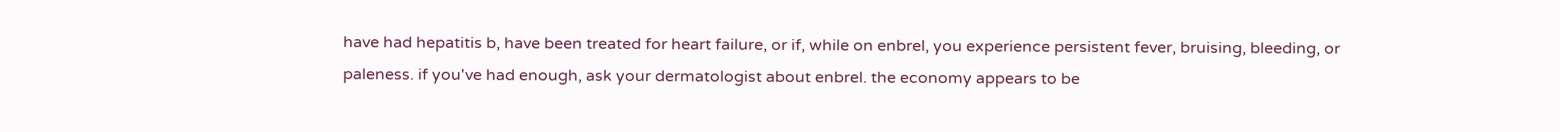have had hepatitis b, have been treated for heart failure, or if, while on enbrel, you experience persistent fever, bruising, bleeding, or paleness. if you've had enough, ask your dermatologist about enbrel. the economy appears to be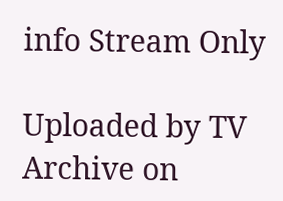info Stream Only

Uploaded by TV Archive on